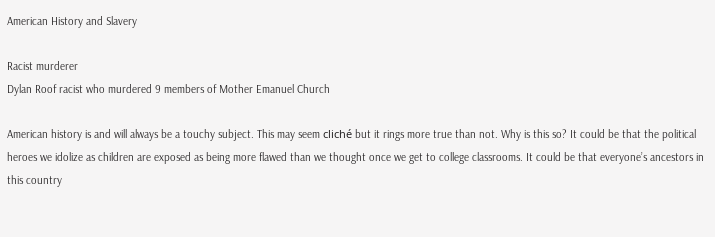American History and Slavery

Racist murderer
Dylan Roof racist who murdered 9 members of Mother Emanuel Church

American history is and will always be a touchy subject. This may seem cliché but it rings more true than not. Why is this so? It could be that the political heroes we idolize as children are exposed as being more flawed than we thought once we get to college classrooms. It could be that everyone’s ancestors in this country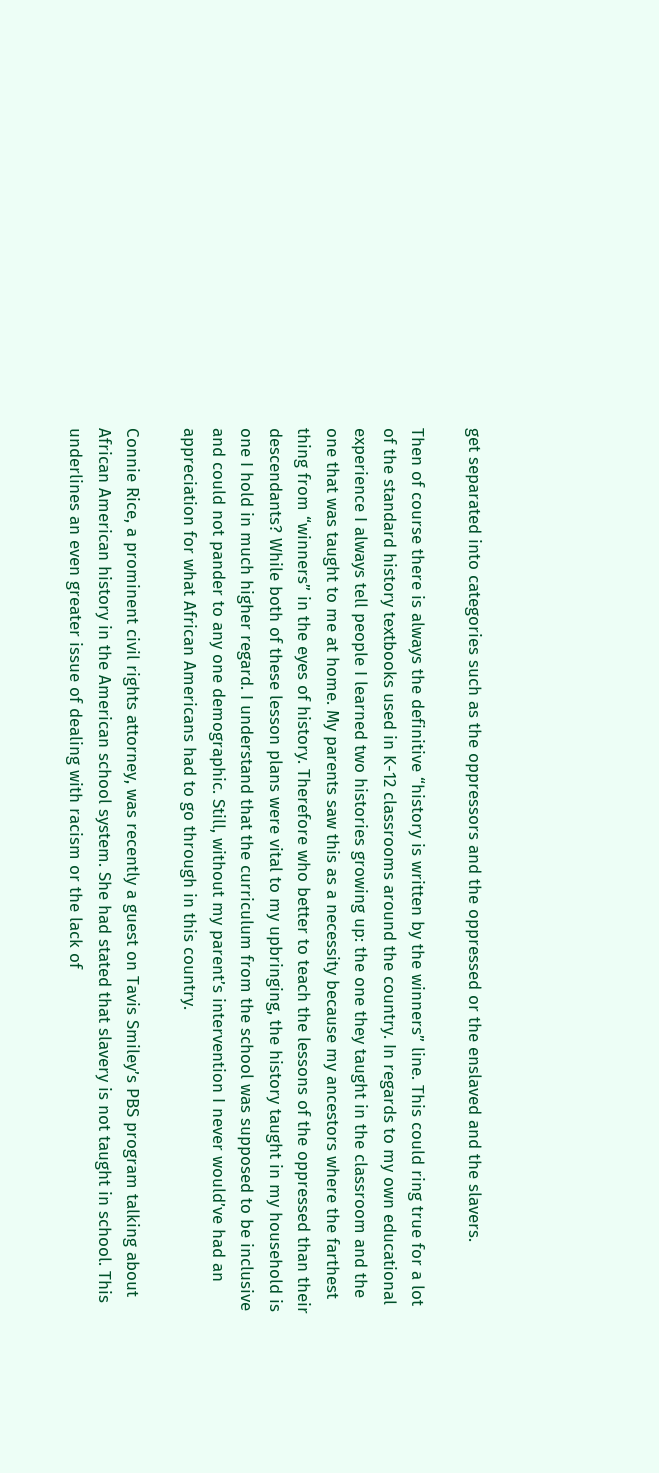get separated into categories such as the oppressors and the oppressed or the enslaved and the slavers.

Then of course there is always the definitive “history is written by the winners” line. This could ring true for a lot of the standard history textbooks used in K-12 classrooms around the country. In regards to my own educational experience I always tell people I learned two histories growing up: the one they taught in the classroom and the one that was taught to me at home. My parents saw this as a necessity because my ancestors where the farthest thing from “winners” in the eyes of history. Therefore who better to teach the lessons of the oppressed than their descendants? While both of these lesson plans were vital to my upbringing, the history taught in my household is one I hold in much higher regard. I understand that the curriculum from the school was supposed to be inclusive and could not pander to any one demographic. Still, without my parent’s intervention I never would’ve had an appreciation for what African Americans had to go through in this country.

Connie Rice, a prominent civil rights attorney, was recently a guest on Tavis Smiley’s PBS program talking about African American history in the American school system. She had stated that slavery is not taught in school. This underlines an even greater issue of dealing with racism or the lack of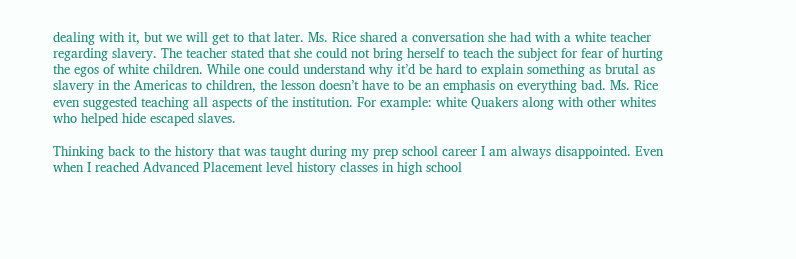dealing with it, but we will get to that later. Ms. Rice shared a conversation she had with a white teacher regarding slavery. The teacher stated that she could not bring herself to teach the subject for fear of hurting the egos of white children. While one could understand why it’d be hard to explain something as brutal as slavery in the Americas to children, the lesson doesn’t have to be an emphasis on everything bad. Ms. Rice even suggested teaching all aspects of the institution. For example: white Quakers along with other whites who helped hide escaped slaves.

Thinking back to the history that was taught during my prep school career I am always disappointed. Even when I reached Advanced Placement level history classes in high school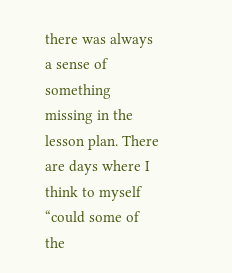there was always a sense of something missing in the lesson plan. There are days where I think to myself “could some of the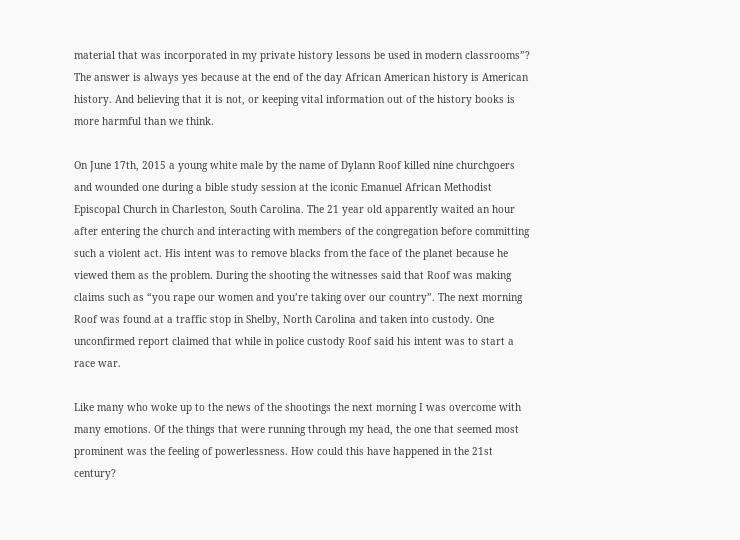material that was incorporated in my private history lessons be used in modern classrooms”? The answer is always yes because at the end of the day African American history is American history. And believing that it is not, or keeping vital information out of the history books is more harmful than we think.

On June 17th, 2015 a young white male by the name of Dylann Roof killed nine churchgoers and wounded one during a bible study session at the iconic Emanuel African Methodist Episcopal Church in Charleston, South Carolina. The 21 year old apparently waited an hour after entering the church and interacting with members of the congregation before committing such a violent act. His intent was to remove blacks from the face of the planet because he viewed them as the problem. During the shooting the witnesses said that Roof was making claims such as “you rape our women and you’re taking over our country”. The next morning Roof was found at a traffic stop in Shelby, North Carolina and taken into custody. One unconfirmed report claimed that while in police custody Roof said his intent was to start a race war.

Like many who woke up to the news of the shootings the next morning I was overcome with many emotions. Of the things that were running through my head, the one that seemed most prominent was the feeling of powerlessness. How could this have happened in the 21st century?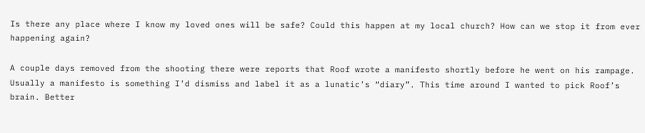Is there any place where I know my loved ones will be safe? Could this happen at my local church? How can we stop it from ever happening again?

A couple days removed from the shooting there were reports that Roof wrote a manifesto shortly before he went on his rampage. Usually a manifesto is something I’d dismiss and label it as a lunatic’s “diary”. This time around I wanted to pick Roof’s brain. Better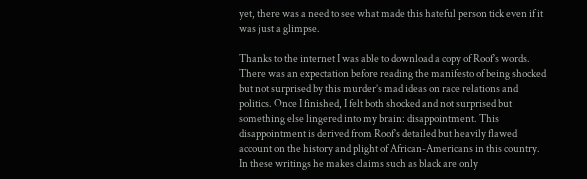yet, there was a need to see what made this hateful person tick even if it was just a glimpse.

Thanks to the internet I was able to download a copy of Roof’s words. There was an expectation before reading the manifesto of being shocked but not surprised by this murder’s mad ideas on race relations and politics. Once I finished, I felt both shocked and not surprised but something else lingered into my brain: disappointment. This disappointment is derived from Roof’s detailed but heavily flawed account on the history and plight of African-Americans in this country. In these writings he makes claims such as black are only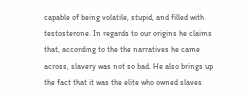capable of being volatile, stupid, and filled with testosterone. In regards to our origins he claims that, according to the the narratives he came across, slavery was not so bad. He also brings up the fact that it was the elite who owned slaves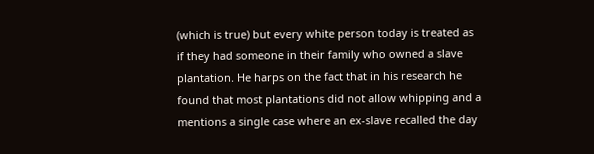(which is true) but every white person today is treated as if they had someone in their family who owned a slave plantation. He harps on the fact that in his research he found that most plantations did not allow whipping and a mentions a single case where an ex-slave recalled the day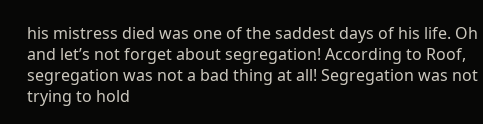his mistress died was one of the saddest days of his life. Oh and let’s not forget about segregation! According to Roof, segregation was not a bad thing at all! Segregation was not trying to hold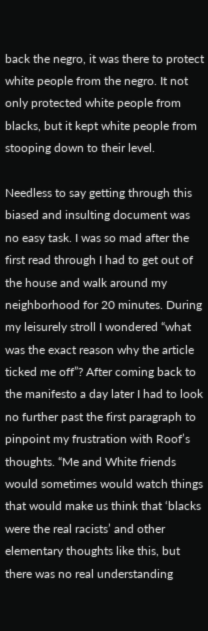back the negro, it was there to protect white people from the negro. It not only protected white people from blacks, but it kept white people from stooping down to their level.

Needless to say getting through this biased and insulting document was no easy task. I was so mad after the first read through I had to get out of the house and walk around my neighborhood for 20 minutes. During my leisurely stroll I wondered “what was the exact reason why the article ticked me off”? After coming back to the manifesto a day later I had to look no further past the first paragraph to pinpoint my frustration with Roof’s thoughts. “Me and White friends would sometimes would watch things that would make us think that ‘blacks were the real racists’ and other elementary thoughts like this, but there was no real understanding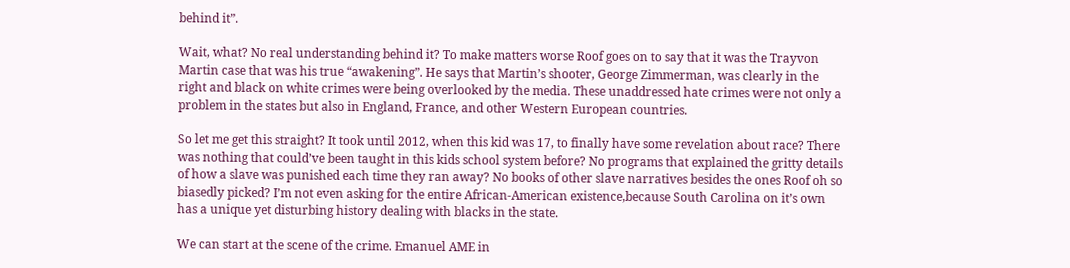behind it”.

Wait, what? No real understanding behind it? To make matters worse Roof goes on to say that it was the Trayvon Martin case that was his true “awakening”. He says that Martin’s shooter, George Zimmerman, was clearly in the right and black on white crimes were being overlooked by the media. These unaddressed hate crimes were not only a problem in the states but also in England, France, and other Western European countries.

So let me get this straight? It took until 2012, when this kid was 17, to finally have some revelation about race? There was nothing that could’ve been taught in this kids school system before? No programs that explained the gritty details of how a slave was punished each time they ran away? No books of other slave narratives besides the ones Roof oh so biasedly picked? I’m not even asking for the entire African-American existence,because South Carolina on it’s own has a unique yet disturbing history dealing with blacks in the state.

We can start at the scene of the crime. Emanuel AME in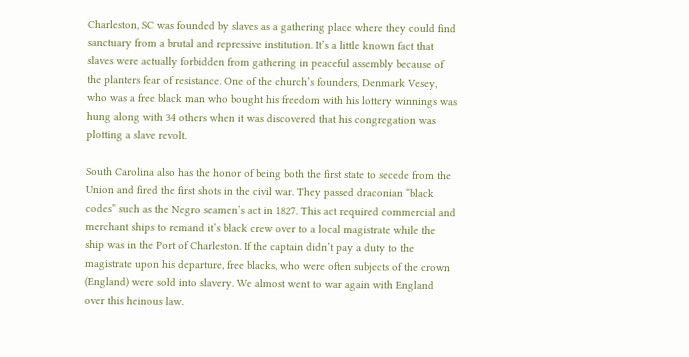Charleston, SC was founded by slaves as a gathering place where they could find sanctuary from a brutal and repressive institution. It’s a little known fact that slaves were actually forbidden from gathering in peaceful assembly because of the planters fear of resistance. One of the church’s founders, Denmark Vesey, who was a free black man who bought his freedom with his lottery winnings was hung along with 34 others when it was discovered that his congregation was plotting a slave revolt.

South Carolina also has the honor of being both the first state to secede from the Union and fired the first shots in the civil war. They passed draconian “black codes” such as the Negro seamen’s act in 1827. This act required commercial and merchant ships to remand it’s black crew over to a local magistrate while the ship was in the Port of Charleston. If the captain didn’t pay a duty to the magistrate upon his departure, free blacks, who were often subjects of the crown (England) were sold into slavery. We almost went to war again with England over this heinous law.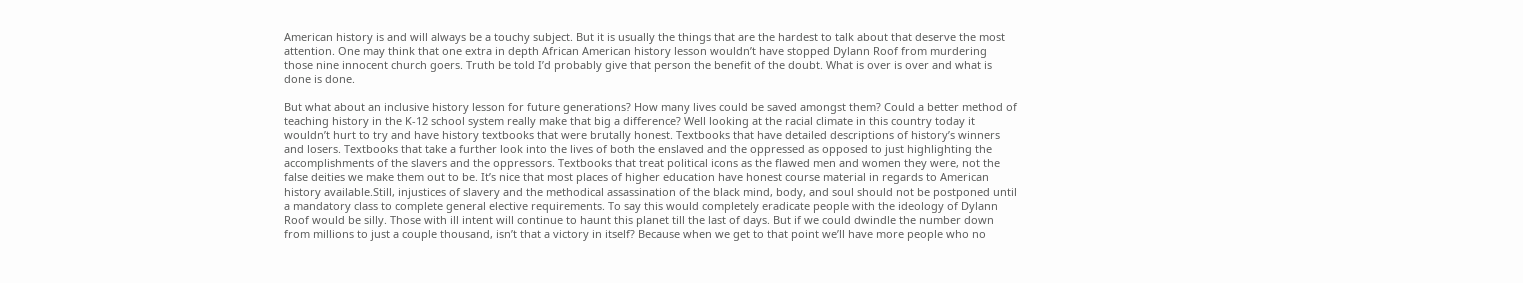American history is and will always be a touchy subject. But it is usually the things that are the hardest to talk about that deserve the most attention. One may think that one extra in depth African American history lesson wouldn’t have stopped Dylann Roof from murdering those nine innocent church goers. Truth be told I’d probably give that person the benefit of the doubt. What is over is over and what is done is done.

But what about an inclusive history lesson for future generations? How many lives could be saved amongst them? Could a better method of teaching history in the K-12 school system really make that big a difference? Well looking at the racial climate in this country today it wouldn’t hurt to try and have history textbooks that were brutally honest. Textbooks that have detailed descriptions of history’s winners and losers. Textbooks that take a further look into the lives of both the enslaved and the oppressed as opposed to just highlighting the accomplishments of the slavers and the oppressors. Textbooks that treat political icons as the flawed men and women they were, not the false deities we make them out to be. It’s nice that most places of higher education have honest course material in regards to American history available.Still, injustices of slavery and the methodical assassination of the black mind, body, and soul should not be postponed until a mandatory class to complete general elective requirements. To say this would completely eradicate people with the ideology of Dylann Roof would be silly. Those with ill intent will continue to haunt this planet till the last of days. But if we could dwindle the number down from millions to just a couple thousand, isn’t that a victory in itself? Because when we get to that point we’ll have more people who no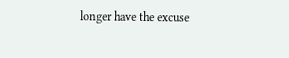longer have the excuse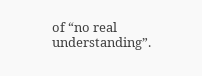of “no real understanding”.